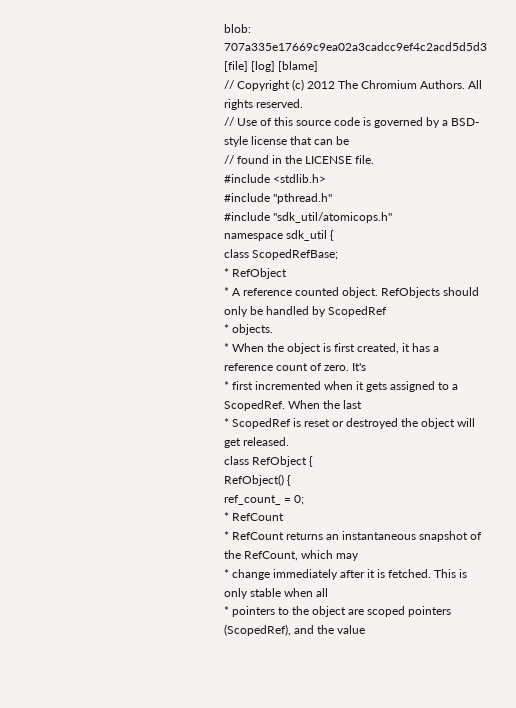blob: 707a335e17669c9ea02a3cadcc9ef4c2acd5d5d3 [file] [log] [blame]
// Copyright (c) 2012 The Chromium Authors. All rights reserved.
// Use of this source code is governed by a BSD-style license that can be
// found in the LICENSE file.
#include <stdlib.h>
#include "pthread.h"
#include "sdk_util/atomicops.h"
namespace sdk_util {
class ScopedRefBase;
* RefObject
* A reference counted object. RefObjects should only be handled by ScopedRef
* objects.
* When the object is first created, it has a reference count of zero. It's
* first incremented when it gets assigned to a ScopedRef. When the last
* ScopedRef is reset or destroyed the object will get released.
class RefObject {
RefObject() {
ref_count_ = 0;
* RefCount
* RefCount returns an instantaneous snapshot of the RefCount, which may
* change immediately after it is fetched. This is only stable when all
* pointers to the object are scoped pointers (ScopedRef), and the value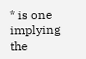* is one implying the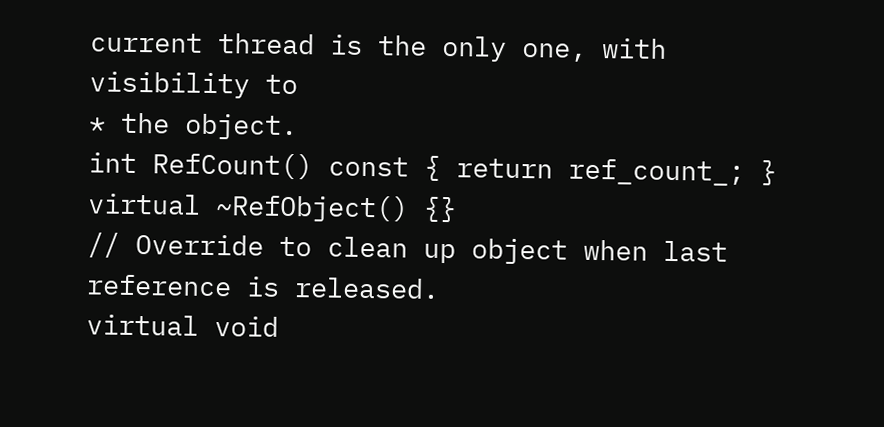current thread is the only one, with visibility to
* the object.
int RefCount() const { return ref_count_; }
virtual ~RefObject() {}
// Override to clean up object when last reference is released.
virtual void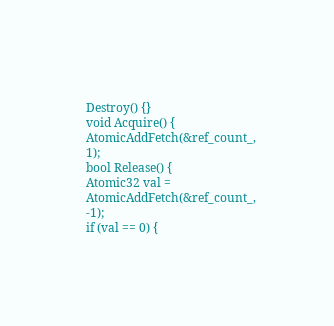Destroy() {}
void Acquire() {
AtomicAddFetch(&ref_count_, 1);
bool Release() {
Atomic32 val = AtomicAddFetch(&ref_count_, -1);
if (val == 0) {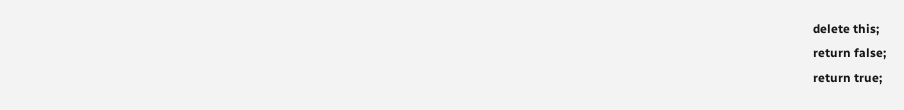delete this;
return false;
return true;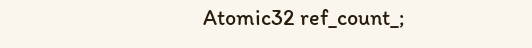Atomic32 ref_count_;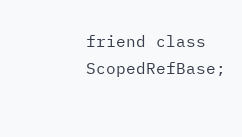friend class ScopedRefBase;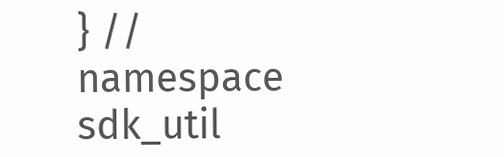} // namespace sdk_util